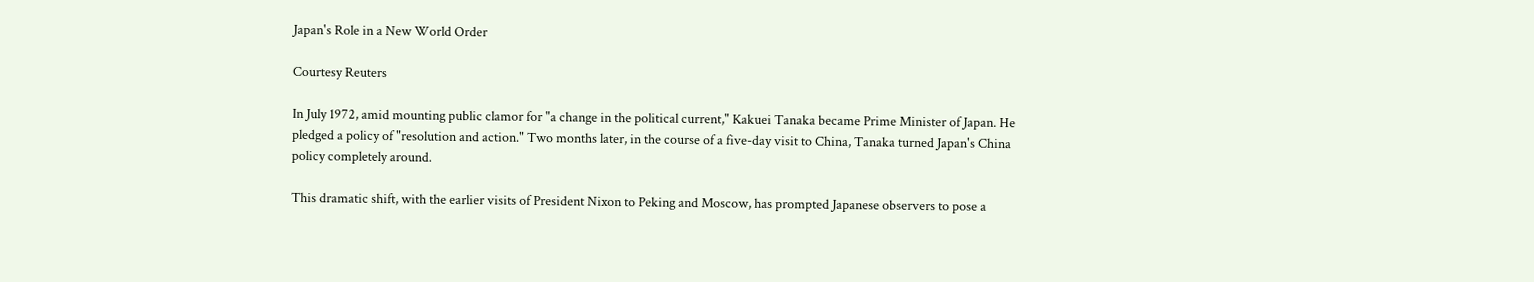Japan's Role in a New World Order

Courtesy Reuters

In July 1972, amid mounting public clamor for "a change in the political current," Kakuei Tanaka became Prime Minister of Japan. He pledged a policy of "resolution and action." Two months later, in the course of a five-day visit to China, Tanaka turned Japan's China policy completely around.

This dramatic shift, with the earlier visits of President Nixon to Peking and Moscow, has prompted Japanese observers to pose a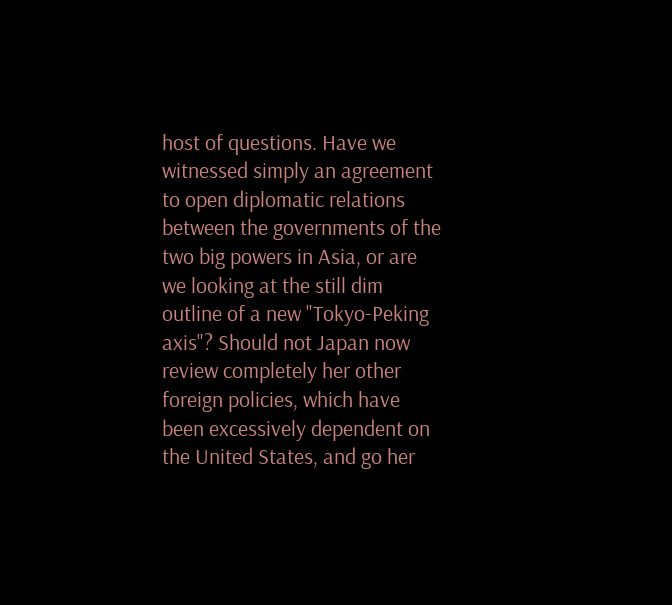host of questions. Have we witnessed simply an agreement to open diplomatic relations between the governments of the two big powers in Asia, or are we looking at the still dim outline of a new "Tokyo-Peking axis"? Should not Japan now review completely her other foreign policies, which have been excessively dependent on the United States, and go her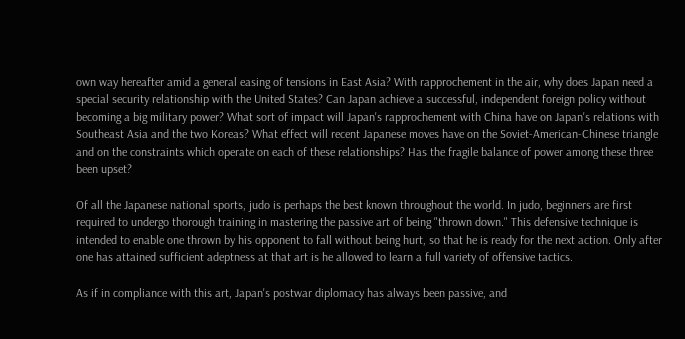own way hereafter amid a general easing of tensions in East Asia? With rapprochement in the air, why does Japan need a special security relationship with the United States? Can Japan achieve a successful, independent foreign policy without becoming a big military power? What sort of impact will Japan's rapprochement with China have on Japan's relations with Southeast Asia and the two Koreas? What effect will recent Japanese moves have on the Soviet-American-Chinese triangle and on the constraints which operate on each of these relationships? Has the fragile balance of power among these three been upset?

Of all the Japanese national sports, judo is perhaps the best known throughout the world. In judo, beginners are first required to undergo thorough training in mastering the passive art of being "thrown down." This defensive technique is intended to enable one thrown by his opponent to fall without being hurt, so that he is ready for the next action. Only after one has attained sufficient adeptness at that art is he allowed to learn a full variety of offensive tactics.

As if in compliance with this art, Japan's postwar diplomacy has always been passive, and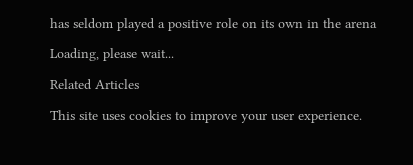has seldom played a positive role on its own in the arena

Loading, please wait...

Related Articles

This site uses cookies to improve your user experience.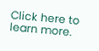Click here to learn more.